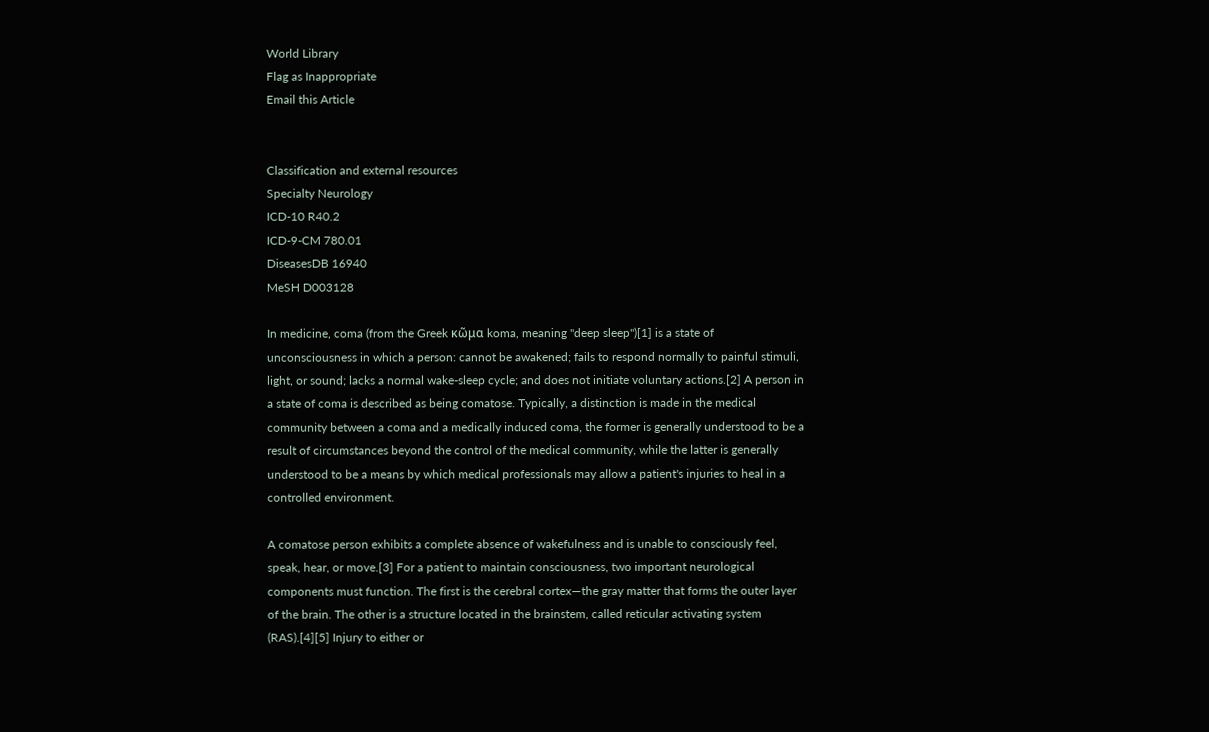World Library
Flag as Inappropriate
Email this Article


Classification and external resources
Specialty Neurology
ICD-10 R40.2
ICD-9-CM 780.01
DiseasesDB 16940
MeSH D003128

In medicine, coma (from the Greek κῶμα koma, meaning "deep sleep")[1] is a state of unconsciousness in which a person: cannot be awakened; fails to respond normally to painful stimuli, light, or sound; lacks a normal wake-sleep cycle; and does not initiate voluntary actions.[2] A person in a state of coma is described as being comatose. Typically, a distinction is made in the medical community between a coma and a medically induced coma, the former is generally understood to be a result of circumstances beyond the control of the medical community, while the latter is generally understood to be a means by which medical professionals may allow a patient's injuries to heal in a controlled environment.

A comatose person exhibits a complete absence of wakefulness and is unable to consciously feel, speak, hear, or move.[3] For a patient to maintain consciousness, two important neurological components must function. The first is the cerebral cortex—the gray matter that forms the outer layer of the brain. The other is a structure located in the brainstem, called reticular activating system (RAS).[4][5] Injury to either or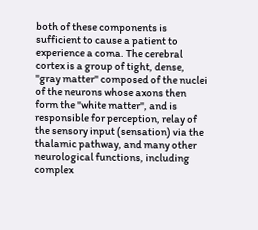both of these components is sufficient to cause a patient to experience a coma. The cerebral cortex is a group of tight, dense, "gray matter" composed of the nuclei of the neurons whose axons then form the "white matter", and is responsible for perception, relay of the sensory input (sensation) via the thalamic pathway, and many other neurological functions, including complex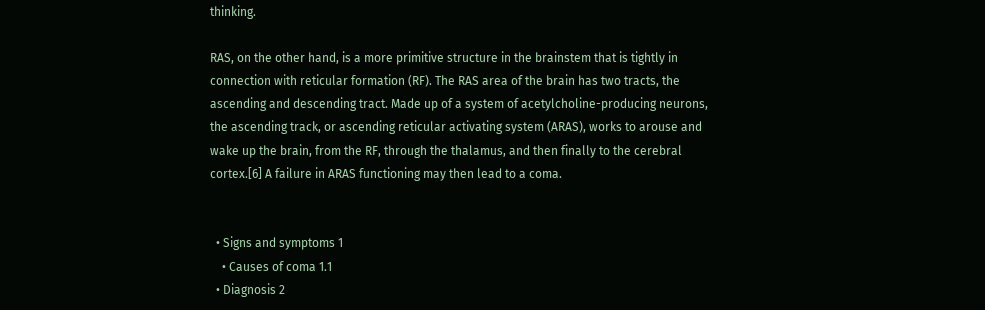thinking.

RAS, on the other hand, is a more primitive structure in the brainstem that is tightly in connection with reticular formation (RF). The RAS area of the brain has two tracts, the ascending and descending tract. Made up of a system of acetylcholine-producing neurons, the ascending track, or ascending reticular activating system (ARAS), works to arouse and wake up the brain, from the RF, through the thalamus, and then finally to the cerebral cortex.[6] A failure in ARAS functioning may then lead to a coma.


  • Signs and symptoms 1
    • Causes of coma 1.1
  • Diagnosis 2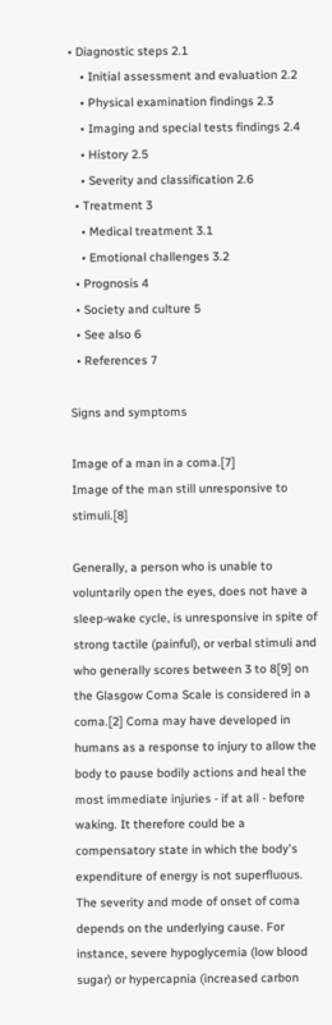• Diagnostic steps 2.1
    • Initial assessment and evaluation 2.2
    • Physical examination findings 2.3
    • Imaging and special tests findings 2.4
    • History 2.5
    • Severity and classification 2.6
  • Treatment 3
    • Medical treatment 3.1
    • Emotional challenges 3.2
  • Prognosis 4
  • Society and culture 5
  • See also 6
  • References 7

Signs and symptoms

Image of a man in a coma.[7]
Image of the man still unresponsive to stimuli.[8]

Generally, a person who is unable to voluntarily open the eyes, does not have a sleep-wake cycle, is unresponsive in spite of strong tactile (painful), or verbal stimuli and who generally scores between 3 to 8[9] on the Glasgow Coma Scale is considered in a coma.[2] Coma may have developed in humans as a response to injury to allow the body to pause bodily actions and heal the most immediate injuries - if at all - before waking. It therefore could be a compensatory state in which the body's expenditure of energy is not superfluous. The severity and mode of onset of coma depends on the underlying cause. For instance, severe hypoglycemia (low blood sugar) or hypercapnia (increased carbon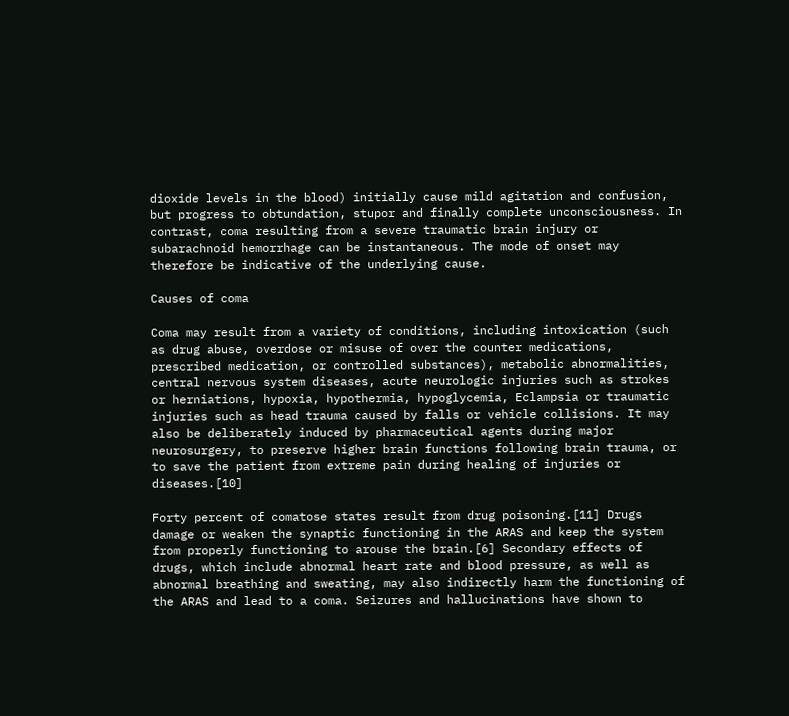dioxide levels in the blood) initially cause mild agitation and confusion, but progress to obtundation, stupor and finally complete unconsciousness. In contrast, coma resulting from a severe traumatic brain injury or subarachnoid hemorrhage can be instantaneous. The mode of onset may therefore be indicative of the underlying cause.

Causes of coma

Coma may result from a variety of conditions, including intoxication (such as drug abuse, overdose or misuse of over the counter medications, prescribed medication, or controlled substances), metabolic abnormalities, central nervous system diseases, acute neurologic injuries such as strokes or herniations, hypoxia, hypothermia, hypoglycemia, Eclampsia or traumatic injuries such as head trauma caused by falls or vehicle collisions. It may also be deliberately induced by pharmaceutical agents during major neurosurgery, to preserve higher brain functions following brain trauma, or to save the patient from extreme pain during healing of injuries or diseases.[10]

Forty percent of comatose states result from drug poisoning.[11] Drugs damage or weaken the synaptic functioning in the ARAS and keep the system from properly functioning to arouse the brain.[6] Secondary effects of drugs, which include abnormal heart rate and blood pressure, as well as abnormal breathing and sweating, may also indirectly harm the functioning of the ARAS and lead to a coma. Seizures and hallucinations have shown to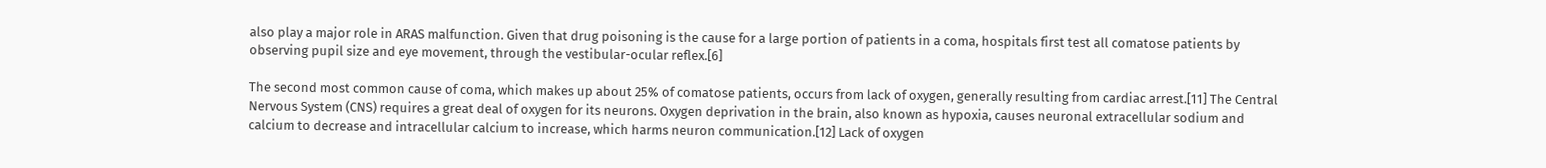also play a major role in ARAS malfunction. Given that drug poisoning is the cause for a large portion of patients in a coma, hospitals first test all comatose patients by observing pupil size and eye movement, through the vestibular-ocular reflex.[6]

The second most common cause of coma, which makes up about 25% of comatose patients, occurs from lack of oxygen, generally resulting from cardiac arrest.[11] The Central Nervous System (CNS) requires a great deal of oxygen for its neurons. Oxygen deprivation in the brain, also known as hypoxia, causes neuronal extracellular sodium and calcium to decrease and intracellular calcium to increase, which harms neuron communication.[12] Lack of oxygen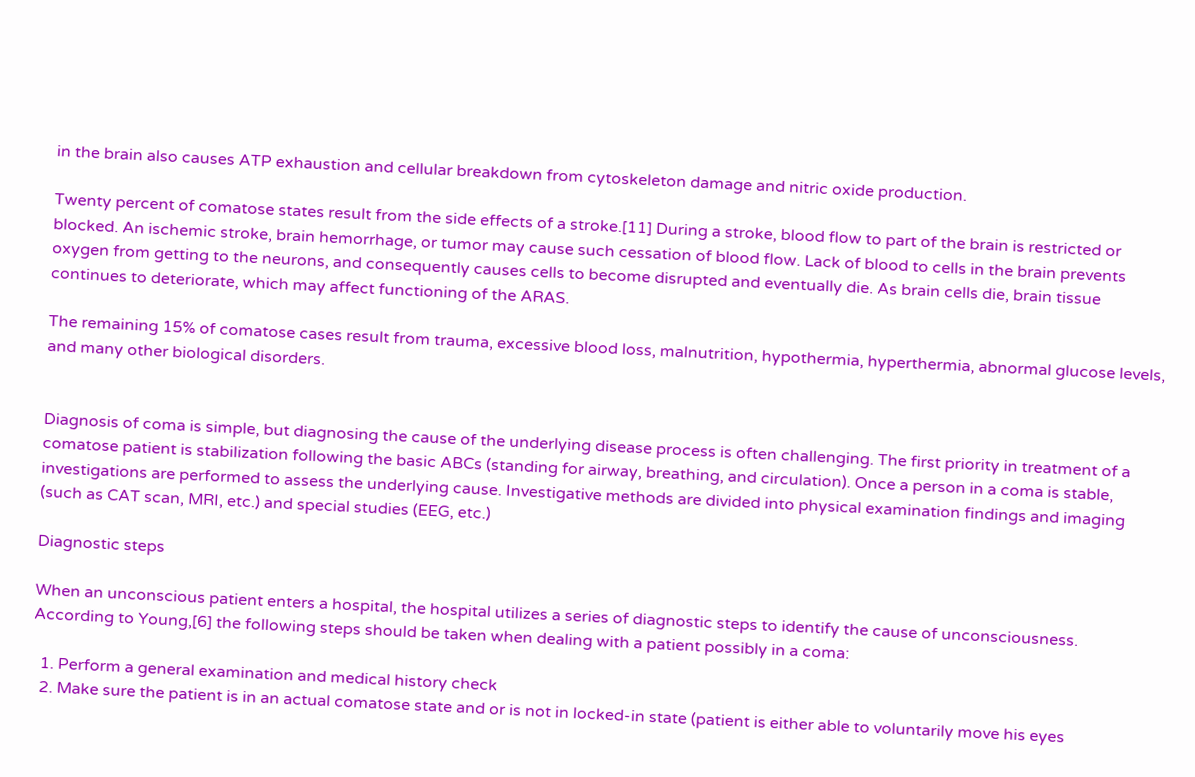in the brain also causes ATP exhaustion and cellular breakdown from cytoskeleton damage and nitric oxide production.

Twenty percent of comatose states result from the side effects of a stroke.[11] During a stroke, blood flow to part of the brain is restricted or blocked. An ischemic stroke, brain hemorrhage, or tumor may cause such cessation of blood flow. Lack of blood to cells in the brain prevents oxygen from getting to the neurons, and consequently causes cells to become disrupted and eventually die. As brain cells die, brain tissue continues to deteriorate, which may affect functioning of the ARAS.

The remaining 15% of comatose cases result from trauma, excessive blood loss, malnutrition, hypothermia, hyperthermia, abnormal glucose levels, and many other biological disorders.


Diagnosis of coma is simple, but diagnosing the cause of the underlying disease process is often challenging. The first priority in treatment of a comatose patient is stabilization following the basic ABCs (standing for airway, breathing, and circulation). Once a person in a coma is stable, investigations are performed to assess the underlying cause. Investigative methods are divided into physical examination findings and imaging (such as CAT scan, MRI, etc.) and special studies (EEG, etc.)

Diagnostic steps

When an unconscious patient enters a hospital, the hospital utilizes a series of diagnostic steps to identify the cause of unconsciousness. According to Young,[6] the following steps should be taken when dealing with a patient possibly in a coma:

  1. Perform a general examination and medical history check
  2. Make sure the patient is in an actual comatose state and or is not in locked-in state (patient is either able to voluntarily move his eyes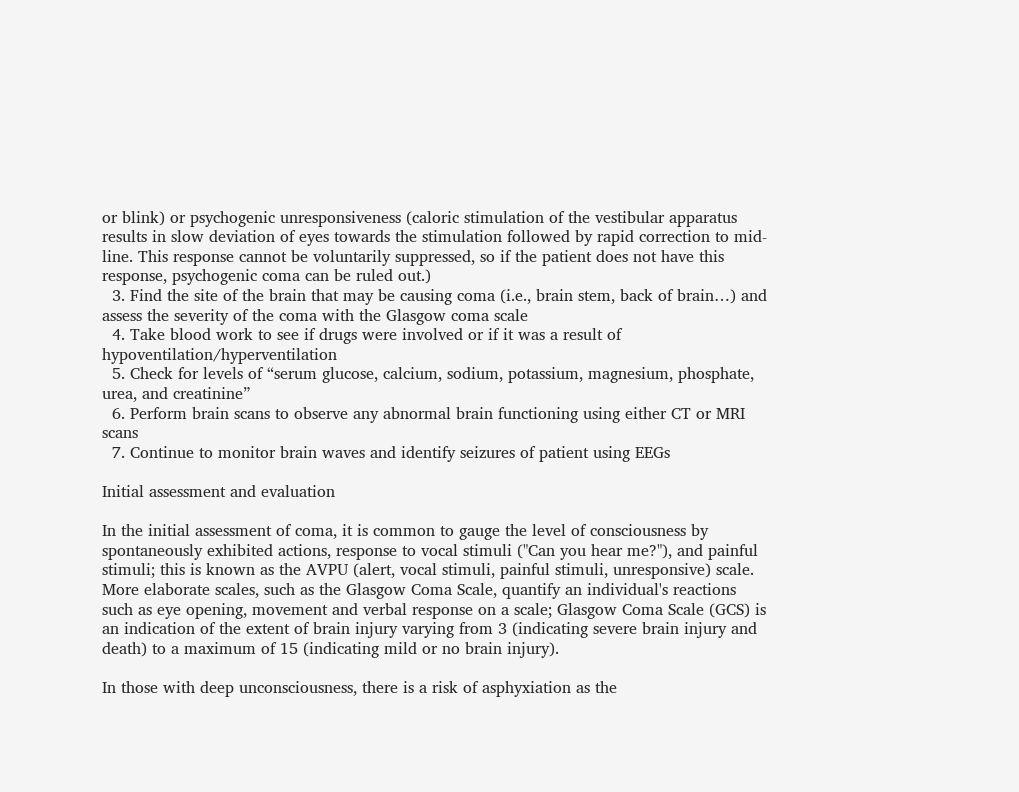or blink) or psychogenic unresponsiveness (caloric stimulation of the vestibular apparatus results in slow deviation of eyes towards the stimulation followed by rapid correction to mid-line. This response cannot be voluntarily suppressed, so if the patient does not have this response, psychogenic coma can be ruled out.)
  3. Find the site of the brain that may be causing coma (i.e., brain stem, back of brain…) and assess the severity of the coma with the Glasgow coma scale
  4. Take blood work to see if drugs were involved or if it was a result of hypoventilation/hyperventilation
  5. Check for levels of “serum glucose, calcium, sodium, potassium, magnesium, phosphate, urea, and creatinine”
  6. Perform brain scans to observe any abnormal brain functioning using either CT or MRI scans
  7. Continue to monitor brain waves and identify seizures of patient using EEGs

Initial assessment and evaluation

In the initial assessment of coma, it is common to gauge the level of consciousness by spontaneously exhibited actions, response to vocal stimuli ("Can you hear me?"), and painful stimuli; this is known as the AVPU (alert, vocal stimuli, painful stimuli, unresponsive) scale. More elaborate scales, such as the Glasgow Coma Scale, quantify an individual's reactions such as eye opening, movement and verbal response on a scale; Glasgow Coma Scale (GCS) is an indication of the extent of brain injury varying from 3 (indicating severe brain injury and death) to a maximum of 15 (indicating mild or no brain injury).

In those with deep unconsciousness, there is a risk of asphyxiation as the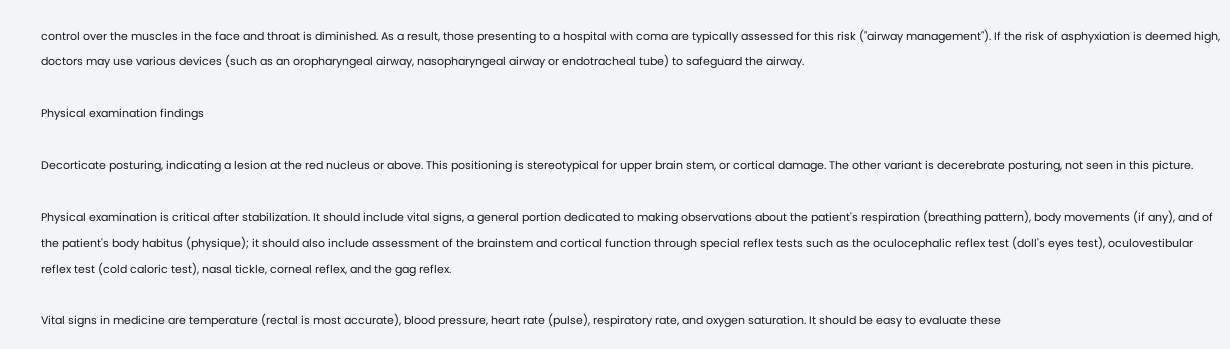control over the muscles in the face and throat is diminished. As a result, those presenting to a hospital with coma are typically assessed for this risk ("airway management"). If the risk of asphyxiation is deemed high, doctors may use various devices (such as an oropharyngeal airway, nasopharyngeal airway or endotracheal tube) to safeguard the airway.

Physical examination findings

Decorticate posturing, indicating a lesion at the red nucleus or above. This positioning is stereotypical for upper brain stem, or cortical damage. The other variant is decerebrate posturing, not seen in this picture.

Physical examination is critical after stabilization. It should include vital signs, a general portion dedicated to making observations about the patient's respiration (breathing pattern), body movements (if any), and of the patient's body habitus (physique); it should also include assessment of the brainstem and cortical function through special reflex tests such as the oculocephalic reflex test (doll's eyes test), oculovestibular reflex test (cold caloric test), nasal tickle, corneal reflex, and the gag reflex.

Vital signs in medicine are temperature (rectal is most accurate), blood pressure, heart rate (pulse), respiratory rate, and oxygen saturation. It should be easy to evaluate these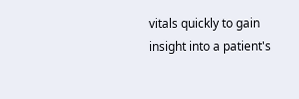vitals quickly to gain insight into a patient's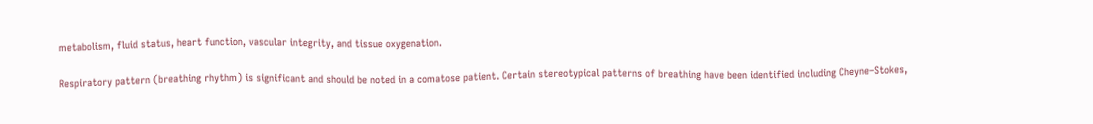metabolism, fluid status, heart function, vascular integrity, and tissue oxygenation.

Respiratory pattern (breathing rhythm) is significant and should be noted in a comatose patient. Certain stereotypical patterns of breathing have been identified including Cheyne–Stokes,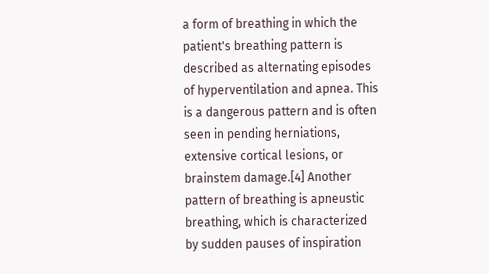a form of breathing in which the patient's breathing pattern is described as alternating episodes of hyperventilation and apnea. This is a dangerous pattern and is often seen in pending herniations, extensive cortical lesions, or brainstem damage.[4] Another pattern of breathing is apneustic breathing, which is characterized by sudden pauses of inspiration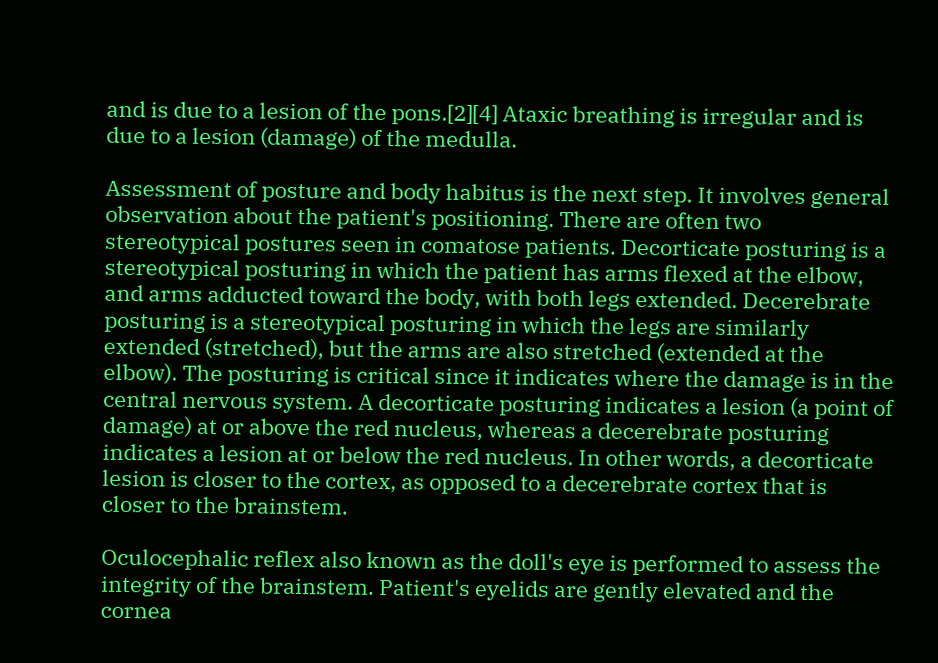and is due to a lesion of the pons.[2][4] Ataxic breathing is irregular and is due to a lesion (damage) of the medulla.

Assessment of posture and body habitus is the next step. It involves general observation about the patient's positioning. There are often two stereotypical postures seen in comatose patients. Decorticate posturing is a stereotypical posturing in which the patient has arms flexed at the elbow, and arms adducted toward the body, with both legs extended. Decerebrate posturing is a stereotypical posturing in which the legs are similarly extended (stretched), but the arms are also stretched (extended at the elbow). The posturing is critical since it indicates where the damage is in the central nervous system. A decorticate posturing indicates a lesion (a point of damage) at or above the red nucleus, whereas a decerebrate posturing indicates a lesion at or below the red nucleus. In other words, a decorticate lesion is closer to the cortex, as opposed to a decerebrate cortex that is closer to the brainstem.

Oculocephalic reflex also known as the doll's eye is performed to assess the integrity of the brainstem. Patient's eyelids are gently elevated and the cornea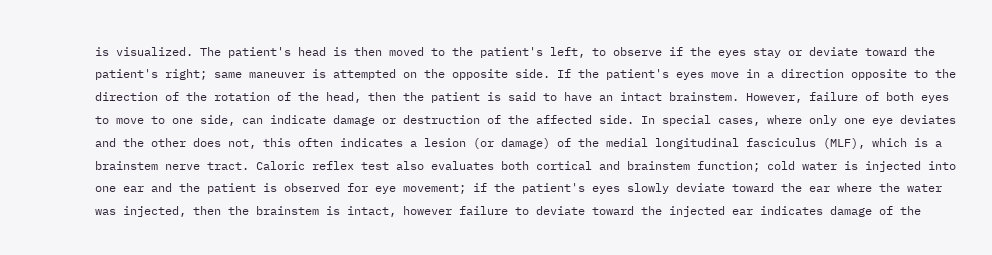is visualized. The patient's head is then moved to the patient's left, to observe if the eyes stay or deviate toward the patient's right; same maneuver is attempted on the opposite side. If the patient's eyes move in a direction opposite to the direction of the rotation of the head, then the patient is said to have an intact brainstem. However, failure of both eyes to move to one side, can indicate damage or destruction of the affected side. In special cases, where only one eye deviates and the other does not, this often indicates a lesion (or damage) of the medial longitudinal fasciculus (MLF), which is a brainstem nerve tract. Caloric reflex test also evaluates both cortical and brainstem function; cold water is injected into one ear and the patient is observed for eye movement; if the patient's eyes slowly deviate toward the ear where the water was injected, then the brainstem is intact, however failure to deviate toward the injected ear indicates damage of the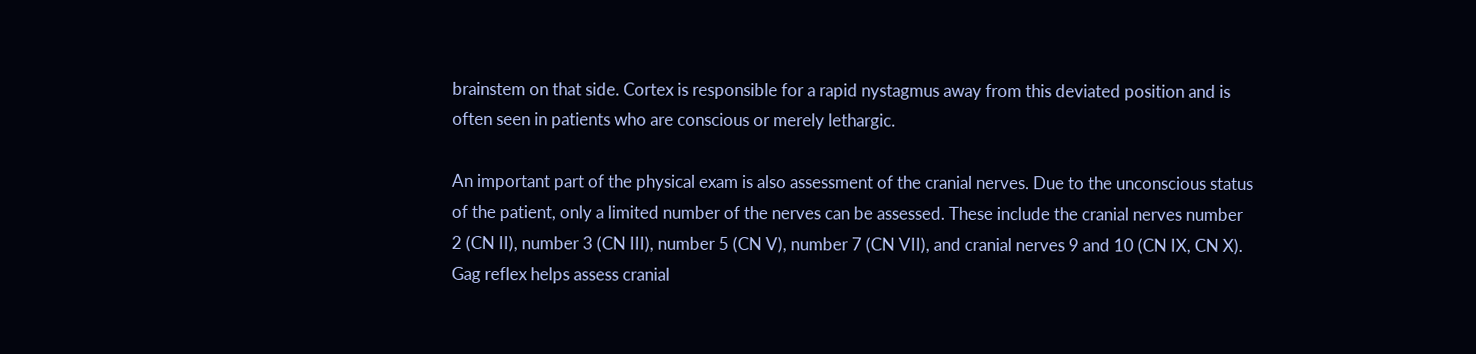brainstem on that side. Cortex is responsible for a rapid nystagmus away from this deviated position and is often seen in patients who are conscious or merely lethargic.

An important part of the physical exam is also assessment of the cranial nerves. Due to the unconscious status of the patient, only a limited number of the nerves can be assessed. These include the cranial nerves number 2 (CN II), number 3 (CN III), number 5 (CN V), number 7 (CN VII), and cranial nerves 9 and 10 (CN IX, CN X). Gag reflex helps assess cranial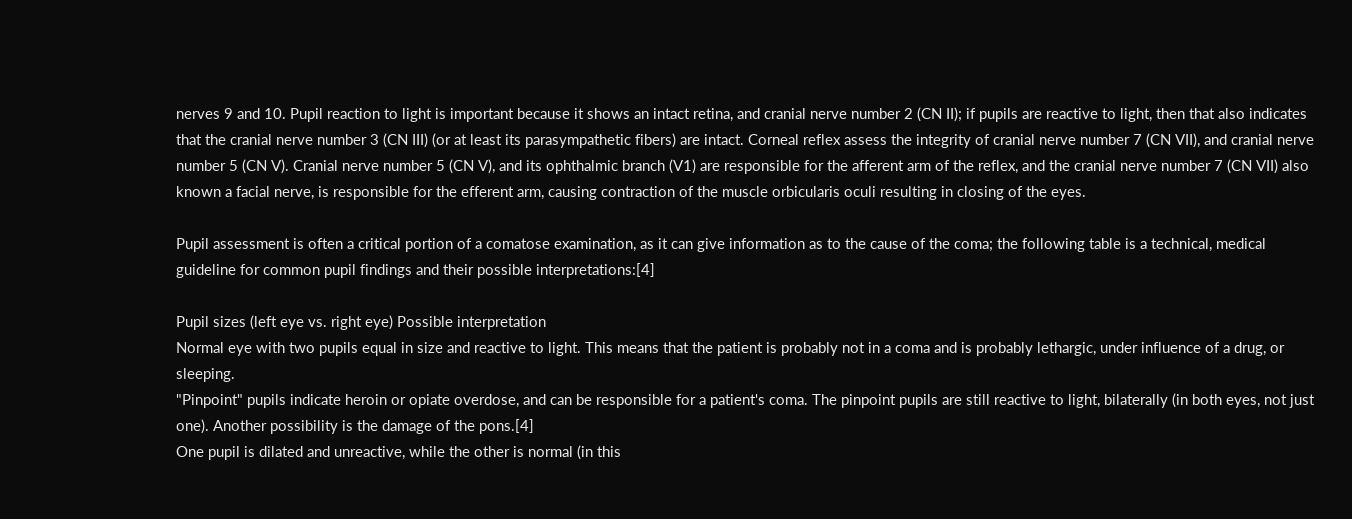nerves 9 and 10. Pupil reaction to light is important because it shows an intact retina, and cranial nerve number 2 (CN II); if pupils are reactive to light, then that also indicates that the cranial nerve number 3 (CN III) (or at least its parasympathetic fibers) are intact. Corneal reflex assess the integrity of cranial nerve number 7 (CN VII), and cranial nerve number 5 (CN V). Cranial nerve number 5 (CN V), and its ophthalmic branch (V1) are responsible for the afferent arm of the reflex, and the cranial nerve number 7 (CN VII) also known a facial nerve, is responsible for the efferent arm, causing contraction of the muscle orbicularis oculi resulting in closing of the eyes.

Pupil assessment is often a critical portion of a comatose examination, as it can give information as to the cause of the coma; the following table is a technical, medical guideline for common pupil findings and their possible interpretations:[4]

Pupil sizes (left eye vs. right eye) Possible interpretation
Normal eye with two pupils equal in size and reactive to light. This means that the patient is probably not in a coma and is probably lethargic, under influence of a drug, or sleeping.
"Pinpoint" pupils indicate heroin or opiate overdose, and can be responsible for a patient's coma. The pinpoint pupils are still reactive to light, bilaterally (in both eyes, not just one). Another possibility is the damage of the pons.[4]
One pupil is dilated and unreactive, while the other is normal (in this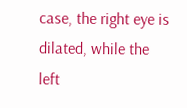case, the right eye is dilated, while the left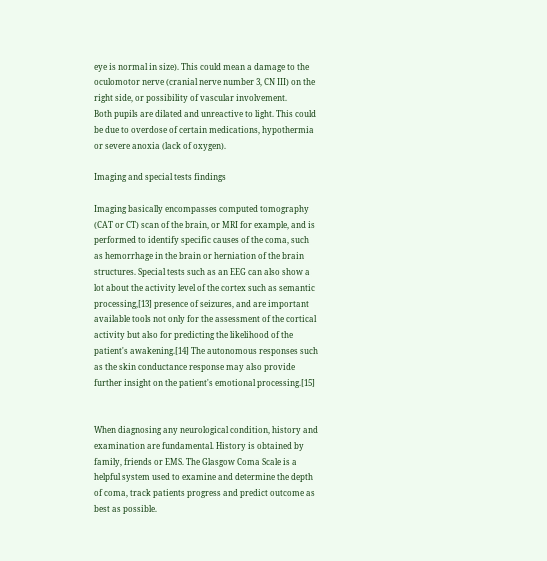eye is normal in size). This could mean a damage to the oculomotor nerve (cranial nerve number 3, CN III) on the right side, or possibility of vascular involvement.
Both pupils are dilated and unreactive to light. This could be due to overdose of certain medications, hypothermia or severe anoxia (lack of oxygen).

Imaging and special tests findings

Imaging basically encompasses computed tomography (CAT or CT) scan of the brain, or MRI for example, and is performed to identify specific causes of the coma, such as hemorrhage in the brain or herniation of the brain structures. Special tests such as an EEG can also show a lot about the activity level of the cortex such as semantic processing,[13] presence of seizures, and are important available tools not only for the assessment of the cortical activity but also for predicting the likelihood of the patient's awakening.[14] The autonomous responses such as the skin conductance response may also provide further insight on the patient's emotional processing.[15]


When diagnosing any neurological condition, history and examination are fundamental. History is obtained by family, friends or EMS. The Glasgow Coma Scale is a helpful system used to examine and determine the depth of coma, track patients progress and predict outcome as best as possible.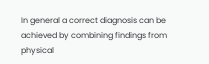In general a correct diagnosis can be achieved by combining findings from physical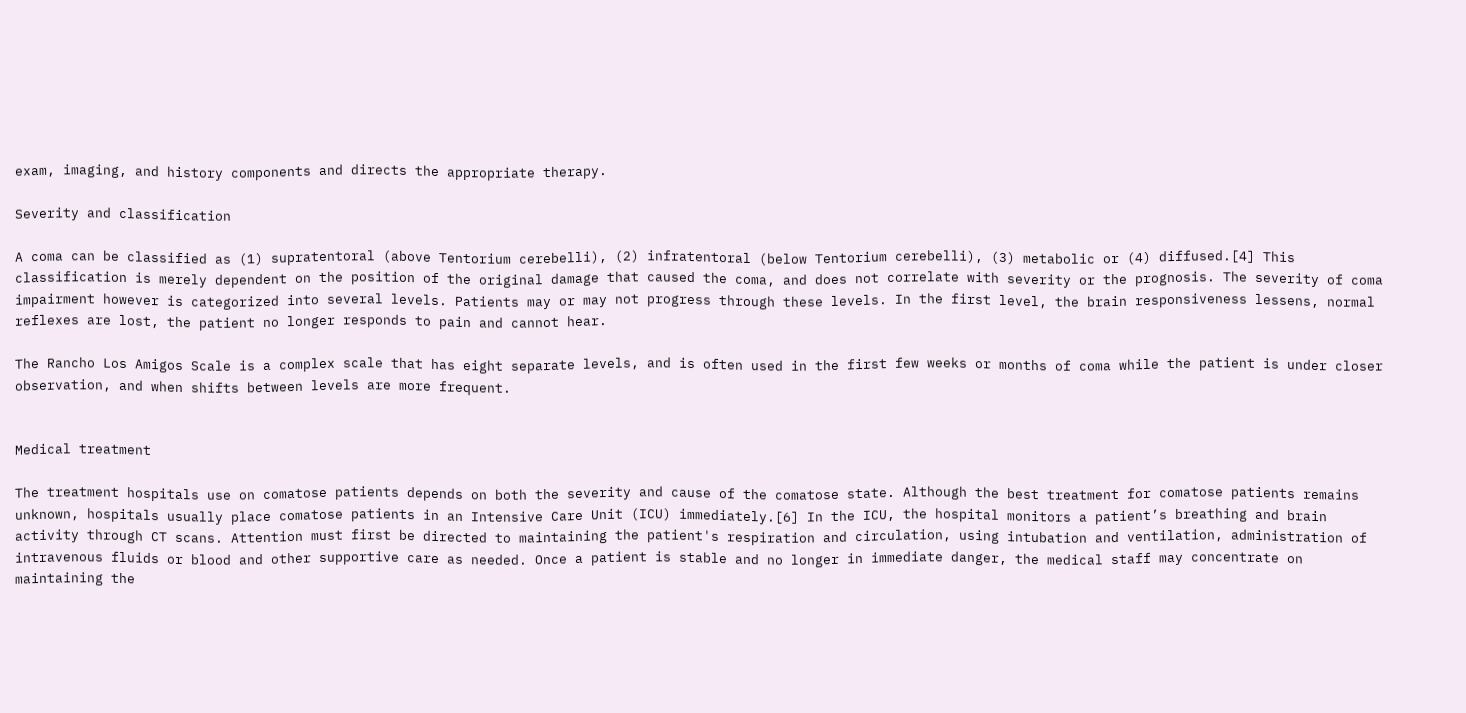exam, imaging, and history components and directs the appropriate therapy.

Severity and classification

A coma can be classified as (1) supratentoral (above Tentorium cerebelli), (2) infratentoral (below Tentorium cerebelli), (3) metabolic or (4) diffused.[4] This classification is merely dependent on the position of the original damage that caused the coma, and does not correlate with severity or the prognosis. The severity of coma impairment however is categorized into several levels. Patients may or may not progress through these levels. In the first level, the brain responsiveness lessens, normal reflexes are lost, the patient no longer responds to pain and cannot hear.

The Rancho Los Amigos Scale is a complex scale that has eight separate levels, and is often used in the first few weeks or months of coma while the patient is under closer observation, and when shifts between levels are more frequent.


Medical treatment

The treatment hospitals use on comatose patients depends on both the severity and cause of the comatose state. Although the best treatment for comatose patients remains unknown, hospitals usually place comatose patients in an Intensive Care Unit (ICU) immediately.[6] In the ICU, the hospital monitors a patient’s breathing and brain activity through CT scans. Attention must first be directed to maintaining the patient's respiration and circulation, using intubation and ventilation, administration of intravenous fluids or blood and other supportive care as needed. Once a patient is stable and no longer in immediate danger, the medical staff may concentrate on maintaining the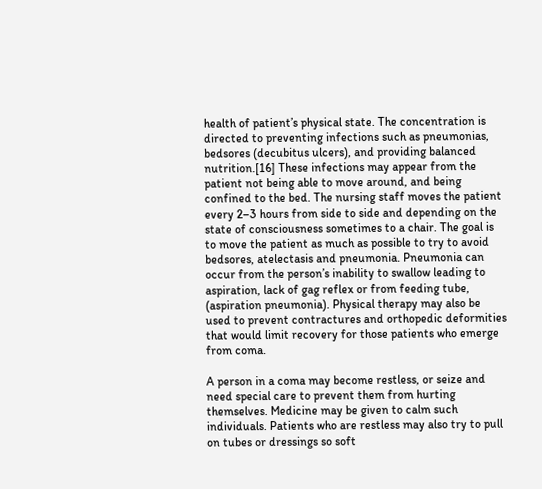health of patient’s physical state. The concentration is directed to preventing infections such as pneumonias, bedsores (decubitus ulcers), and providing balanced nutrition.[16] These infections may appear from the patient not being able to move around, and being confined to the bed. The nursing staff moves the patient every 2–3 hours from side to side and depending on the state of consciousness sometimes to a chair. The goal is to move the patient as much as possible to try to avoid bedsores, atelectasis and pneumonia. Pneumonia can occur from the person’s inability to swallow leading to aspiration, lack of gag reflex or from feeding tube, (aspiration pneumonia). Physical therapy may also be used to prevent contractures and orthopedic deformities that would limit recovery for those patients who emerge from coma.

A person in a coma may become restless, or seize and need special care to prevent them from hurting themselves. Medicine may be given to calm such individuals. Patients who are restless may also try to pull on tubes or dressings so soft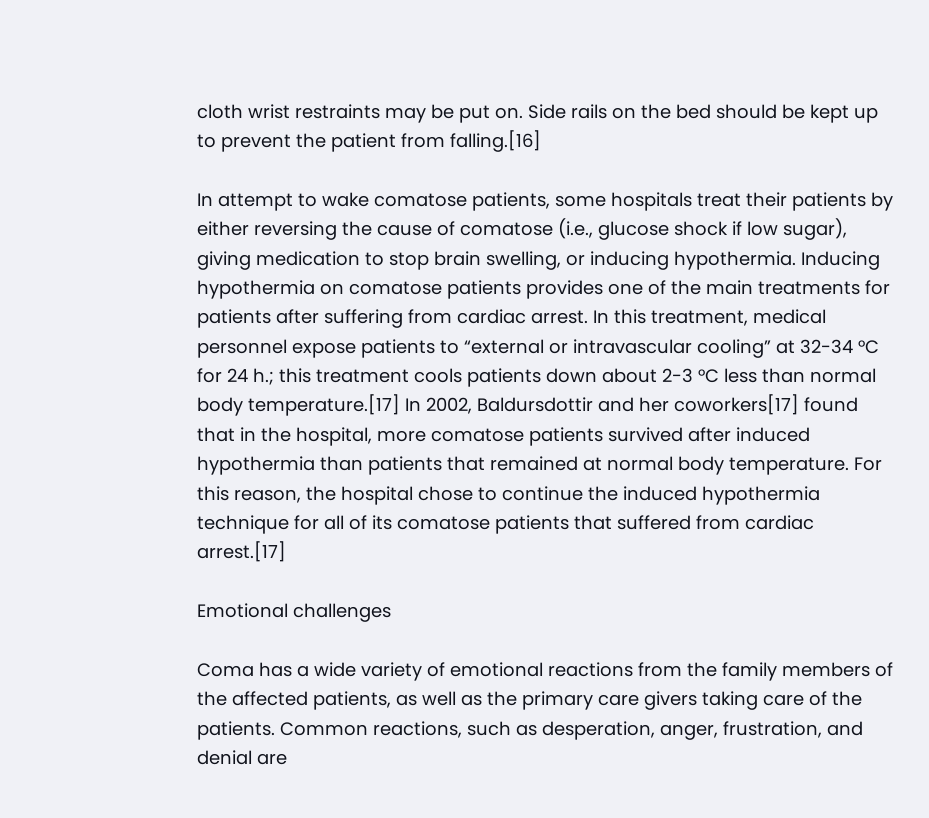cloth wrist restraints may be put on. Side rails on the bed should be kept up to prevent the patient from falling.[16]

In attempt to wake comatose patients, some hospitals treat their patients by either reversing the cause of comatose (i.e., glucose shock if low sugar), giving medication to stop brain swelling, or inducing hypothermia. Inducing hypothermia on comatose patients provides one of the main treatments for patients after suffering from cardiac arrest. In this treatment, medical personnel expose patients to “external or intravascular cooling” at 32-34 °C for 24 h.; this treatment cools patients down about 2-3 °C less than normal body temperature.[17] In 2002, Baldursdottir and her coworkers[17] found that in the hospital, more comatose patients survived after induced hypothermia than patients that remained at normal body temperature. For this reason, the hospital chose to continue the induced hypothermia technique for all of its comatose patients that suffered from cardiac arrest.[17]

Emotional challenges

Coma has a wide variety of emotional reactions from the family members of the affected patients, as well as the primary care givers taking care of the patients. Common reactions, such as desperation, anger, frustration, and denial are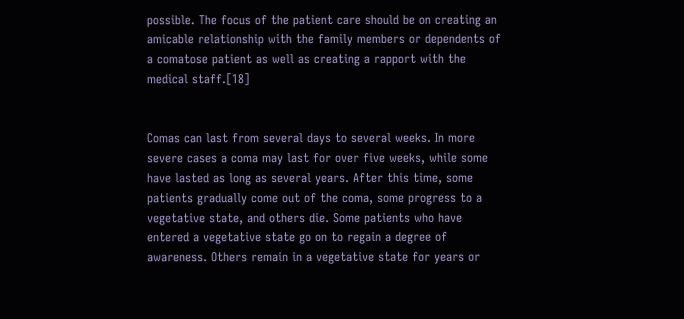possible. The focus of the patient care should be on creating an amicable relationship with the family members or dependents of a comatose patient as well as creating a rapport with the medical staff.[18]


Comas can last from several days to several weeks. In more severe cases a coma may last for over five weeks, while some have lasted as long as several years. After this time, some patients gradually come out of the coma, some progress to a vegetative state, and others die. Some patients who have entered a vegetative state go on to regain a degree of awareness. Others remain in a vegetative state for years or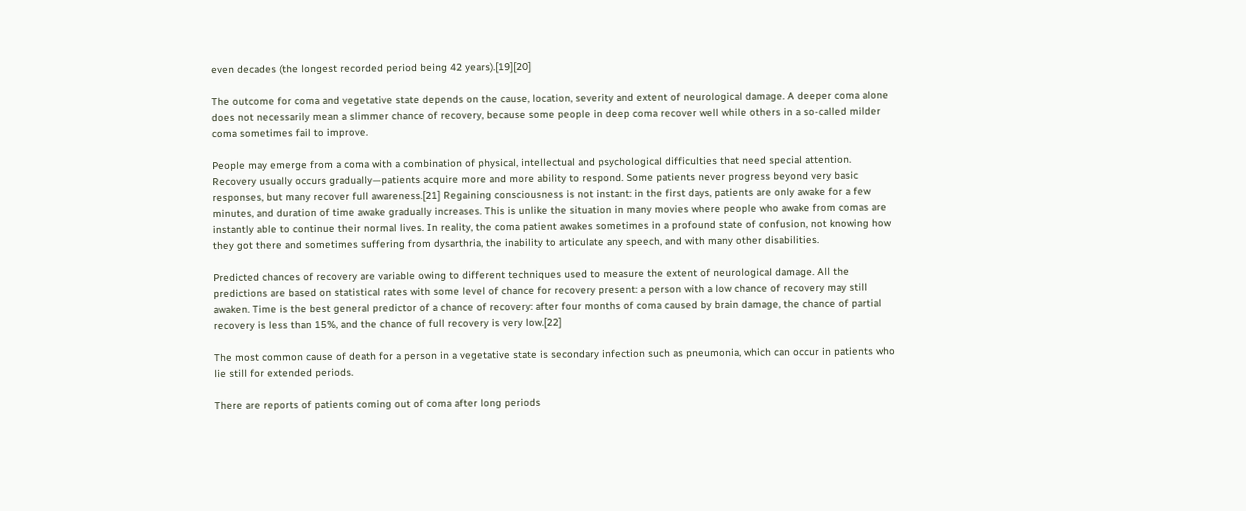even decades (the longest recorded period being 42 years).[19][20]

The outcome for coma and vegetative state depends on the cause, location, severity and extent of neurological damage. A deeper coma alone does not necessarily mean a slimmer chance of recovery, because some people in deep coma recover well while others in a so-called milder coma sometimes fail to improve.

People may emerge from a coma with a combination of physical, intellectual and psychological difficulties that need special attention. Recovery usually occurs gradually—patients acquire more and more ability to respond. Some patients never progress beyond very basic responses, but many recover full awareness.[21] Regaining consciousness is not instant: in the first days, patients are only awake for a few minutes, and duration of time awake gradually increases. This is unlike the situation in many movies where people who awake from comas are instantly able to continue their normal lives. In reality, the coma patient awakes sometimes in a profound state of confusion, not knowing how they got there and sometimes suffering from dysarthria, the inability to articulate any speech, and with many other disabilities.

Predicted chances of recovery are variable owing to different techniques used to measure the extent of neurological damage. All the predictions are based on statistical rates with some level of chance for recovery present: a person with a low chance of recovery may still awaken. Time is the best general predictor of a chance of recovery: after four months of coma caused by brain damage, the chance of partial recovery is less than 15%, and the chance of full recovery is very low.[22]

The most common cause of death for a person in a vegetative state is secondary infection such as pneumonia, which can occur in patients who lie still for extended periods.

There are reports of patients coming out of coma after long periods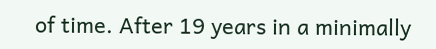of time. After 19 years in a minimally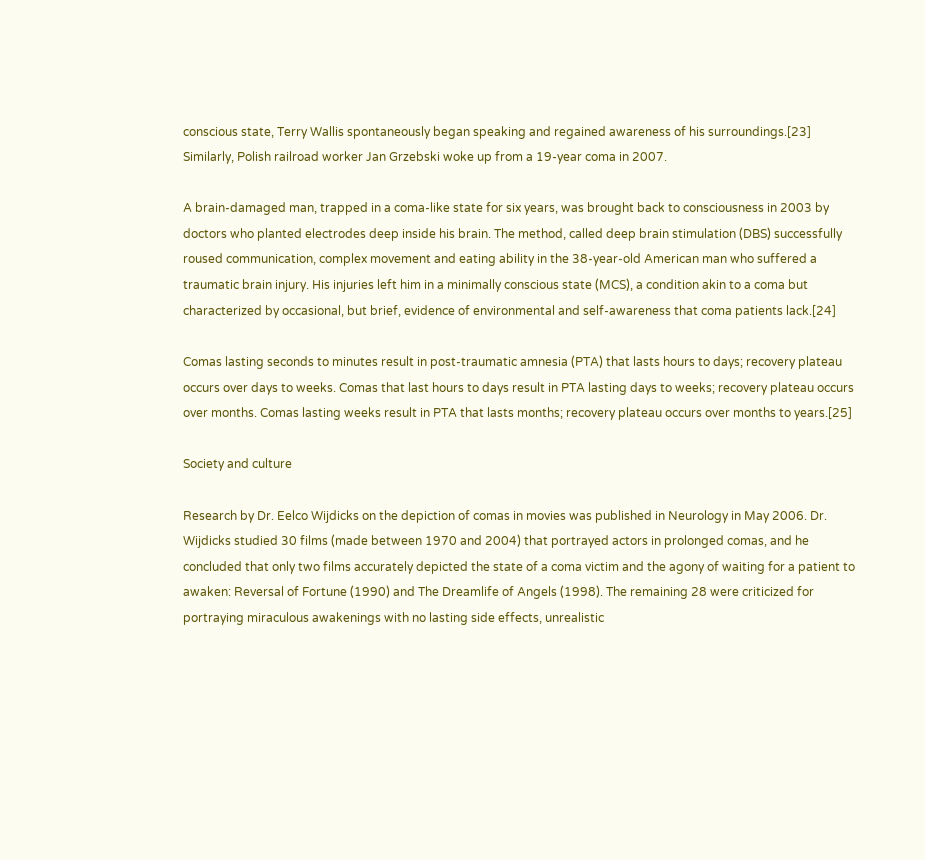conscious state, Terry Wallis spontaneously began speaking and regained awareness of his surroundings.[23] Similarly, Polish railroad worker Jan Grzebski woke up from a 19-year coma in 2007.

A brain-damaged man, trapped in a coma-like state for six years, was brought back to consciousness in 2003 by doctors who planted electrodes deep inside his brain. The method, called deep brain stimulation (DBS) successfully roused communication, complex movement and eating ability in the 38-year-old American man who suffered a traumatic brain injury. His injuries left him in a minimally conscious state (MCS), a condition akin to a coma but characterized by occasional, but brief, evidence of environmental and self-awareness that coma patients lack.[24]

Comas lasting seconds to minutes result in post-traumatic amnesia (PTA) that lasts hours to days; recovery plateau occurs over days to weeks. Comas that last hours to days result in PTA lasting days to weeks; recovery plateau occurs over months. Comas lasting weeks result in PTA that lasts months; recovery plateau occurs over months to years.[25]

Society and culture

Research by Dr. Eelco Wijdicks on the depiction of comas in movies was published in Neurology in May 2006. Dr. Wijdicks studied 30 films (made between 1970 and 2004) that portrayed actors in prolonged comas, and he concluded that only two films accurately depicted the state of a coma victim and the agony of waiting for a patient to awaken: Reversal of Fortune (1990) and The Dreamlife of Angels (1998). The remaining 28 were criticized for portraying miraculous awakenings with no lasting side effects, unrealistic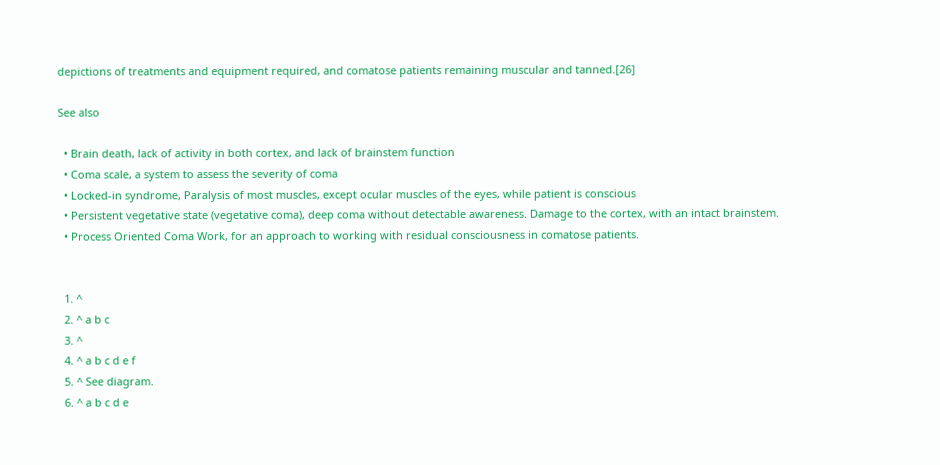depictions of treatments and equipment required, and comatose patients remaining muscular and tanned.[26]

See also

  • Brain death, lack of activity in both cortex, and lack of brainstem function
  • Coma scale, a system to assess the severity of coma
  • Locked-in syndrome, Paralysis of most muscles, except ocular muscles of the eyes, while patient is conscious
  • Persistent vegetative state (vegetative coma), deep coma without detectable awareness. Damage to the cortex, with an intact brainstem.
  • Process Oriented Coma Work, for an approach to working with residual consciousness in comatose patients.


  1. ^
  2. ^ a b c
  3. ^
  4. ^ a b c d e f
  5. ^ See diagram.
  6. ^ a b c d e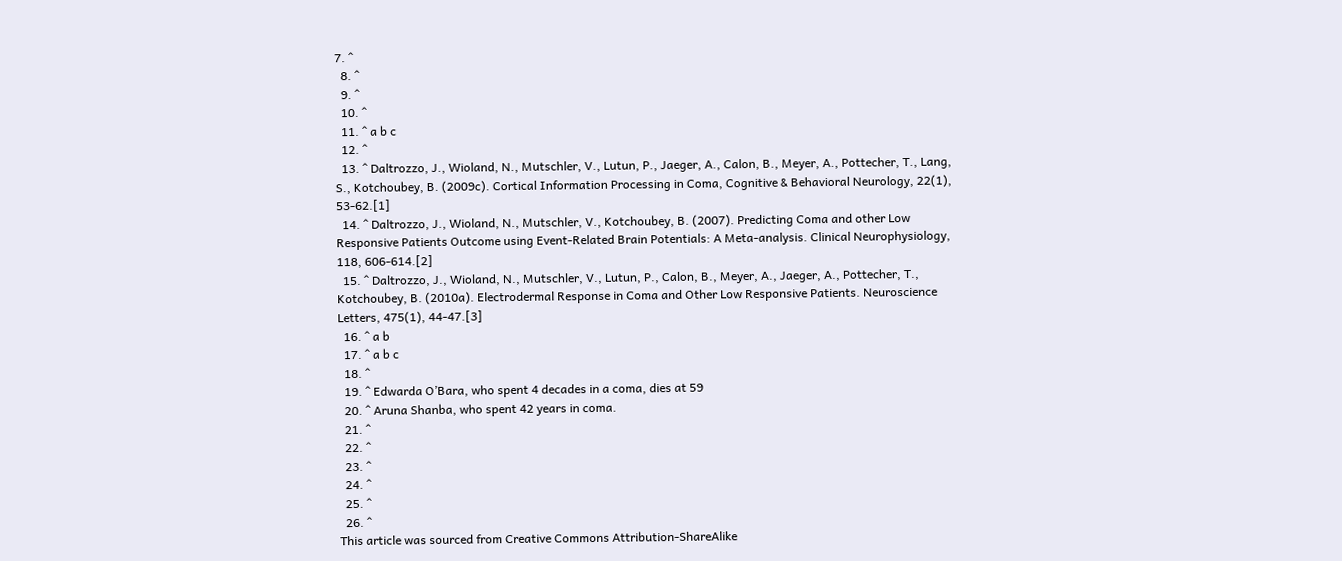7. ^
  8. ^
  9. ^
  10. ^
  11. ^ a b c
  12. ^
  13. ^ Daltrozzo, J., Wioland, N., Mutschler, V., Lutun, P., Jaeger, A., Calon, B., Meyer, A., Pottecher, T., Lang, S., Kotchoubey, B. (2009c). Cortical Information Processing in Coma, Cognitive & Behavioral Neurology, 22(1), 53-62.[1]
  14. ^ Daltrozzo, J., Wioland, N., Mutschler, V., Kotchoubey, B. (2007). Predicting Coma and other Low Responsive Patients Outcome using Event-Related Brain Potentials: A Meta-analysis. Clinical Neurophysiology, 118, 606-614.[2]
  15. ^ Daltrozzo, J., Wioland, N., Mutschler, V., Lutun, P., Calon, B., Meyer, A., Jaeger, A., Pottecher, T., Kotchoubey, B. (2010a). Electrodermal Response in Coma and Other Low Responsive Patients. Neuroscience Letters, 475(1), 44-47.[3]
  16. ^ a b
  17. ^ a b c
  18. ^
  19. ^ Edwarda O’Bara, who spent 4 decades in a coma, dies at 59
  20. ^ Aruna Shanba, who spent 42 years in coma.
  21. ^
  22. ^
  23. ^
  24. ^
  25. ^
  26. ^
This article was sourced from Creative Commons Attribution-ShareAlike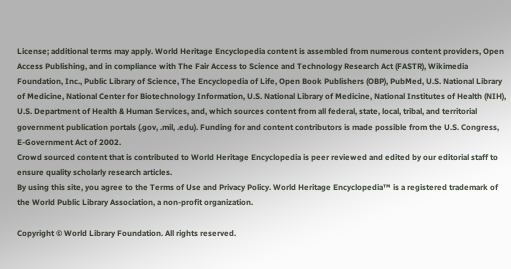License; additional terms may apply. World Heritage Encyclopedia content is assembled from numerous content providers, Open Access Publishing, and in compliance with The Fair Access to Science and Technology Research Act (FASTR), Wikimedia Foundation, Inc., Public Library of Science, The Encyclopedia of Life, Open Book Publishers (OBP), PubMed, U.S. National Library of Medicine, National Center for Biotechnology Information, U.S. National Library of Medicine, National Institutes of Health (NIH), U.S. Department of Health & Human Services, and, which sources content from all federal, state, local, tribal, and territorial government publication portals (.gov, .mil, .edu). Funding for and content contributors is made possible from the U.S. Congress, E-Government Act of 2002.
Crowd sourced content that is contributed to World Heritage Encyclopedia is peer reviewed and edited by our editorial staff to ensure quality scholarly research articles.
By using this site, you agree to the Terms of Use and Privacy Policy. World Heritage Encyclopedia™ is a registered trademark of the World Public Library Association, a non-profit organization.

Copyright © World Library Foundation. All rights reserved.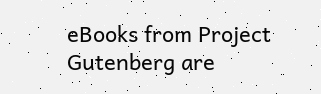eBooks from Project Gutenberg are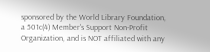sponsored by the World Library Foundation,
a 501c(4) Member's Support Non-Profit Organization, and is NOT affiliated with any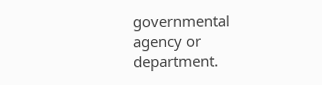governmental agency or department.